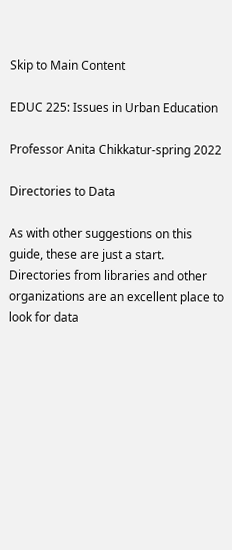Skip to Main Content

EDUC 225: Issues in Urban Education

Professor Anita Chikkatur-spring 2022

Directories to Data

As with other suggestions on this guide, these are just a start.  Directories from libraries and other organizations are an excellent place to look for data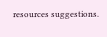resources suggestions.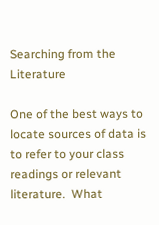Searching from the Literature

One of the best ways to locate sources of data is to refer to your class readings or relevant literature.  What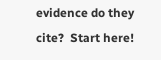evidence do they cite?  Start here!